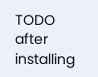TODO after installing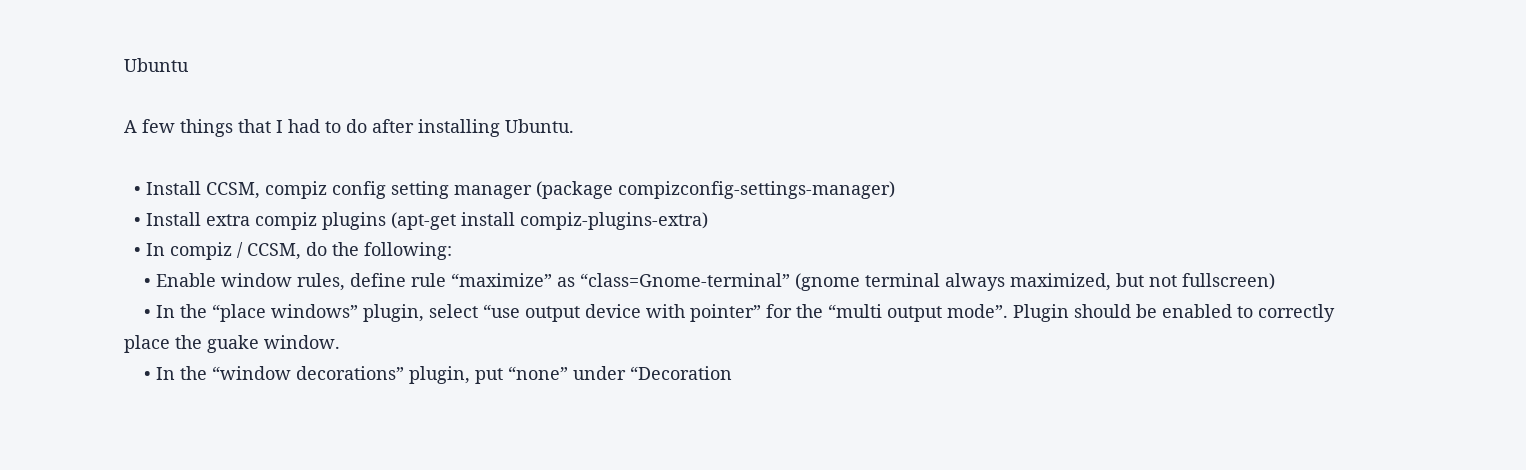Ubuntu

A few things that I had to do after installing Ubuntu.

  • Install CCSM, compiz config setting manager (package compizconfig-settings-manager)
  • Install extra compiz plugins (apt-get install compiz-plugins-extra)
  • In compiz / CCSM, do the following:
    • Enable window rules, define rule “maximize” as “class=Gnome-terminal” (gnome terminal always maximized, but not fullscreen)
    • In the “place windows” plugin, select “use output device with pointer” for the “multi output mode”. Plugin should be enabled to correctly place the guake window.
    • In the “window decorations” plugin, put “none” under “Decoration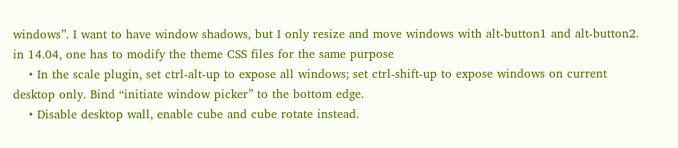windows”. I want to have window shadows, but I only resize and move windows with alt-button1 and alt-button2. in 14.04, one has to modify the theme CSS files for the same purpose
    • In the scale plugin, set ctrl-alt-up to expose all windows; set ctrl-shift-up to expose windows on current desktop only. Bind “initiate window picker” to the bottom edge.
    • Disable desktop wall, enable cube and cube rotate instead.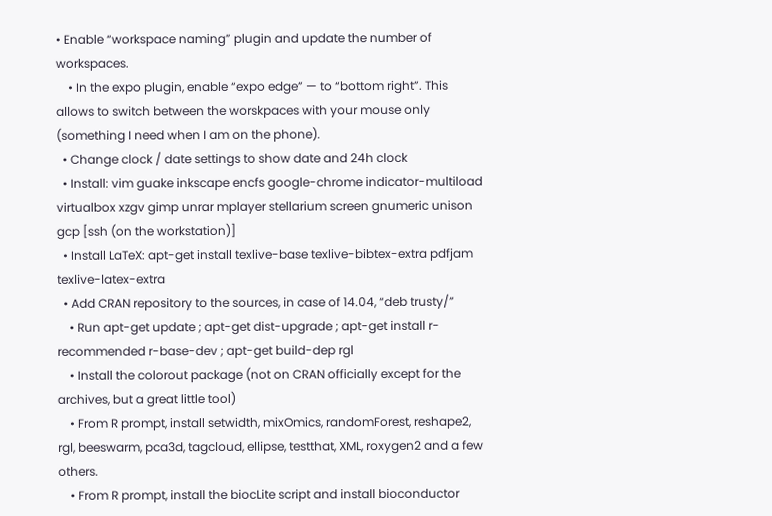• Enable “workspace naming” plugin and update the number of workspaces.
    • In the expo plugin, enable “expo edge” — to “bottom right”. This allows to switch between the worskpaces with your mouse only (something I need when I am on the phone).
  • Change clock / date settings to show date and 24h clock
  • Install: vim guake inkscape encfs google-chrome indicator-multiload virtualbox xzgv gimp unrar mplayer stellarium screen gnumeric unison gcp [ssh (on the workstation)]
  • Install LaTeX: apt-get install texlive-base texlive-bibtex-extra pdfjam texlive-latex-extra
  • Add CRAN repository to the sources, in case of 14.04, “deb trusty/”
    • Run apt-get update ; apt-get dist-upgrade ; apt-get install r-recommended r-base-dev ; apt-get build-dep rgl
    • Install the colorout package (not on CRAN officially except for the archives, but a great little tool)
    • From R prompt, install setwidth, mixOmics, randomForest, reshape2, rgl, beeswarm, pca3d, tagcloud, ellipse, testthat, XML, roxygen2 and a few others.
    • From R prompt, install the biocLite script and install bioconductor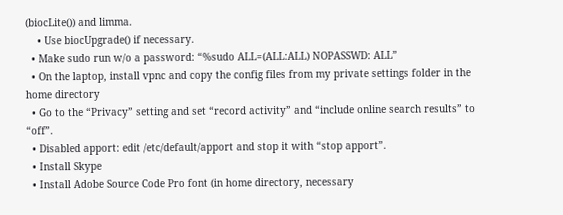(biocLite()) and limma.
    • Use biocUpgrade() if necessary.
  • Make sudo run w/o a password: “%sudo ALL=(ALL:ALL) NOPASSWD: ALL”
  • On the laptop, install vpnc and copy the config files from my private settings folder in the home directory
  • Go to the “Privacy” setting and set “record activity” and “include online search results” to “off”.
  • Disabled apport: edit /etc/default/apport and stop it with “stop apport”.
  • Install Skype
  • Install Adobe Source Code Pro font (in home directory, necessary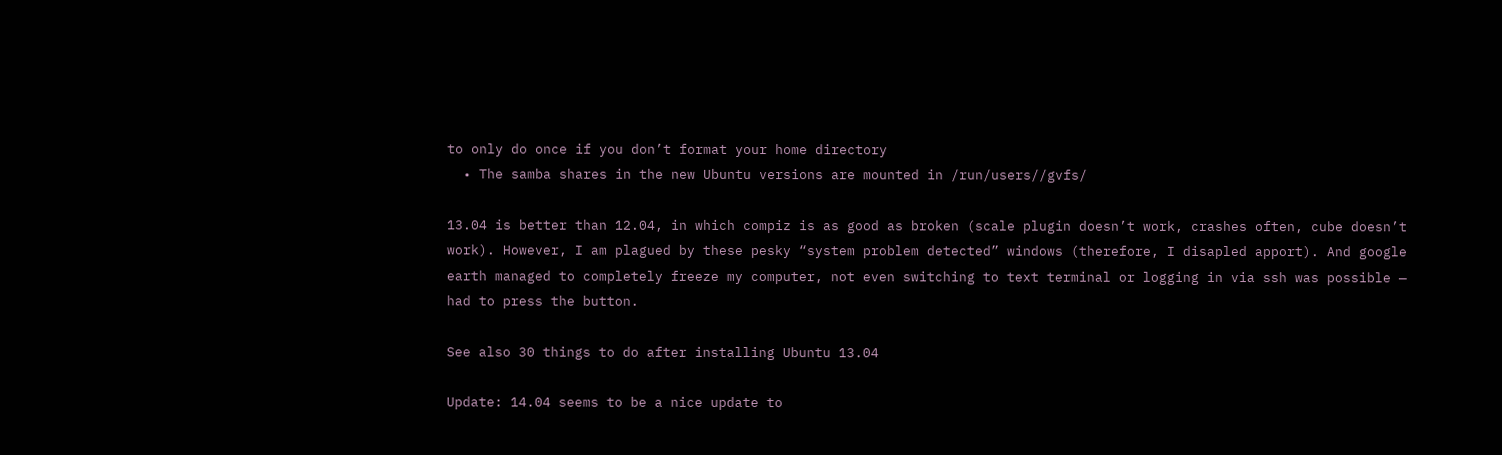to only do once if you don’t format your home directory
  • The samba shares in the new Ubuntu versions are mounted in /run/users//gvfs/

13.04 is better than 12.04, in which compiz is as good as broken (scale plugin doesn’t work, crashes often, cube doesn’t work). However, I am plagued by these pesky “system problem detected” windows (therefore, I disapled apport). And google earth managed to completely freeze my computer, not even switching to text terminal or logging in via ssh was possible — had to press the button.

See also 30 things to do after installing Ubuntu 13.04

Update: 14.04 seems to be a nice update to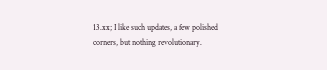13.xx; I like such updates, a few polished corners, but nothing revolutionary.